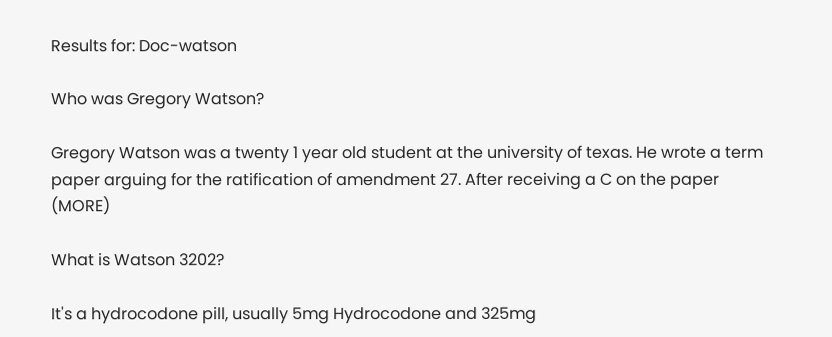Results for: Doc-watson

Who was Gregory Watson?

Gregory Watson was a twenty 1 year old student at the university of texas. He wrote a term paper arguing for the ratification of amendment 27. After receiving a C on the paper (MORE)

What is Watson 3202?

It's a hydrocodone pill, usually 5mg Hydrocodone and 325mg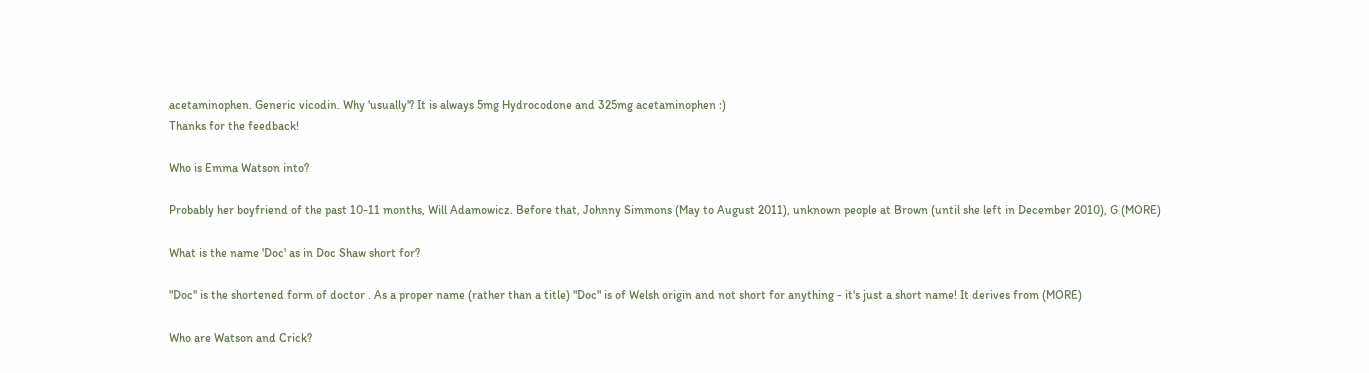acetaminophen. Generic vicodin. Why 'usually'? It is always 5mg Hydrocodone and 325mg acetaminophen :)
Thanks for the feedback!

Who is Emma Watson into?

Probably her boyfriend of the past 10-11 months, Will Adamowicz. Before that, Johnny Simmons (May to August 2011), unknown people at Brown (until she left in December 2010), G (MORE)

What is the name 'Doc' as in Doc Shaw short for?

"Doc" is the shortened form of doctor . As a proper name (rather than a title) "Doc" is of Welsh origin and not short for anything - it's just a short name! It derives from (MORE)

Who are Watson and Crick?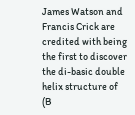James Watson and Francis Crick are credited with being the first to discover the di-basic double helix structure of (B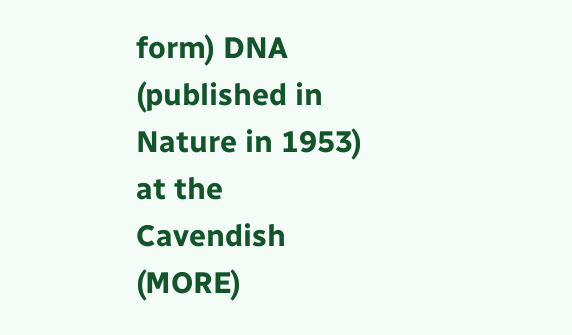form) DNA (published in Nature in 1953) at the Cavendish (MORE)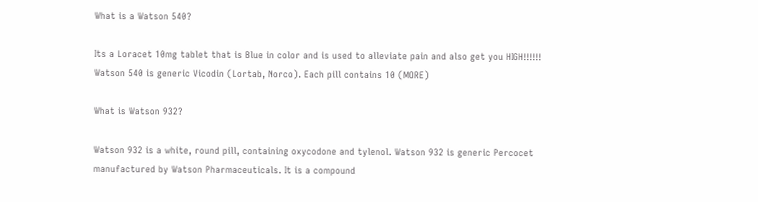What is a Watson 540?

Its a Loracet 10mg tablet that is Blue in color and is used to alleviate pain and also get you HIGH!!!!!! Watson 540 is generic Vicodin (Lortab, Norco). Each pill contains 10 (MORE)

What is Watson 932?

Watson 932 is a white, round pill, containing oxycodone and tylenol. Watson 932 is generic Percocet manufactured by Watson Pharmaceuticals. It is a compound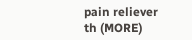pain reliever th (MORE)